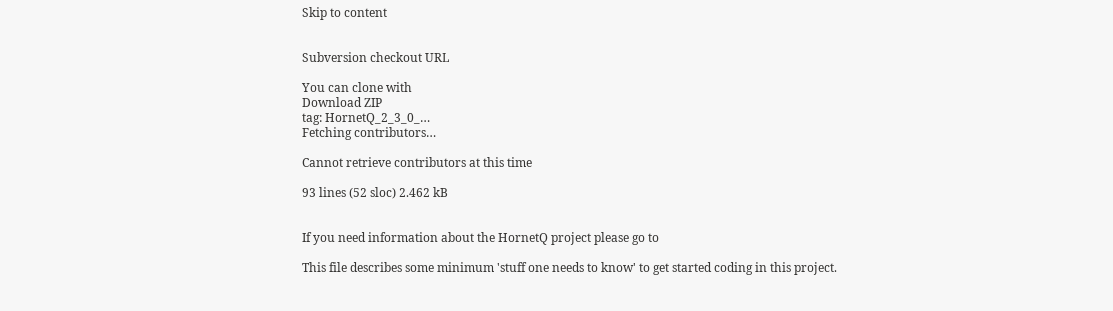Skip to content


Subversion checkout URL

You can clone with
Download ZIP
tag: HornetQ_2_3_0_…
Fetching contributors…

Cannot retrieve contributors at this time

93 lines (52 sloc) 2.462 kB


If you need information about the HornetQ project please go to

This file describes some minimum 'stuff one needs to know' to get started coding in this project.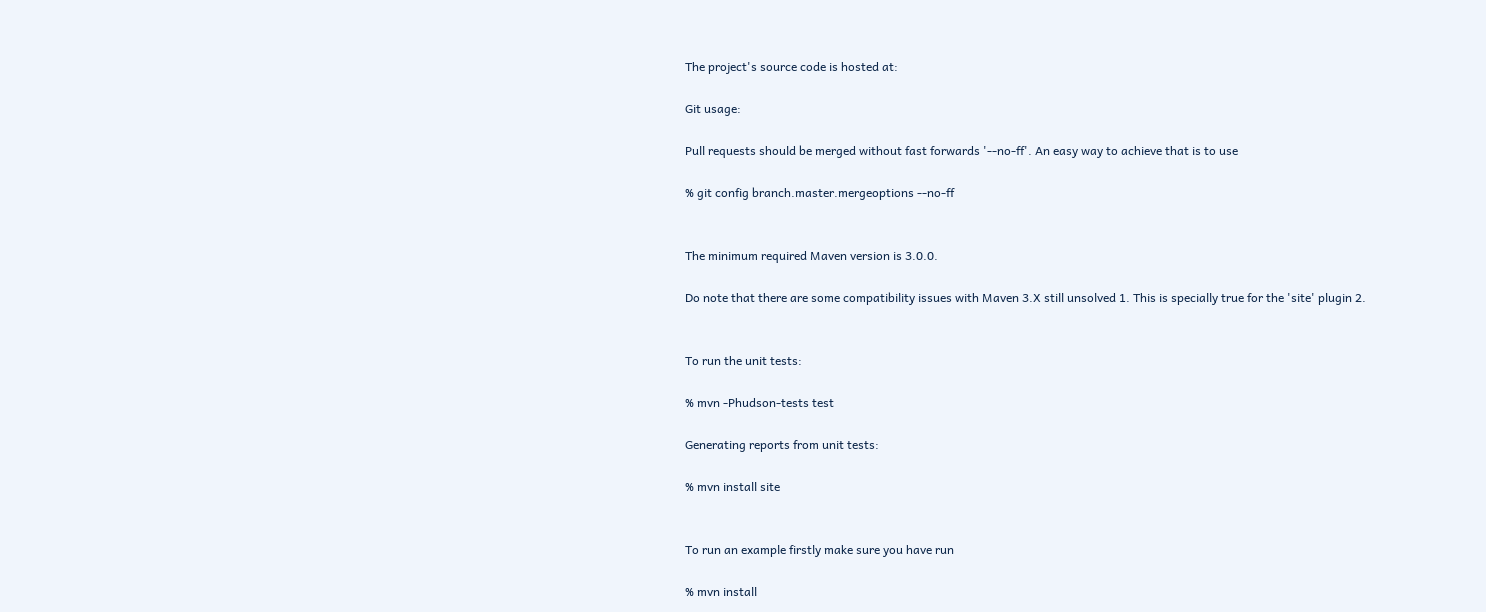The project's source code is hosted at:

Git usage:

Pull requests should be merged without fast forwards '--no-ff'. An easy way to achieve that is to use

% git config branch.master.mergeoptions --no-ff


The minimum required Maven version is 3.0.0.

Do note that there are some compatibility issues with Maven 3.X still unsolved 1. This is specially true for the 'site' plugin 2.


To run the unit tests:

% mvn -Phudson-tests test

Generating reports from unit tests:

% mvn install site


To run an example firstly make sure you have run

% mvn install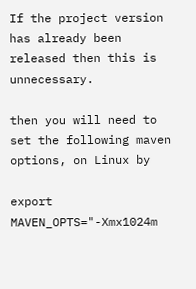If the project version has already been released then this is unnecessary.

then you will need to set the following maven options, on Linux by

export MAVEN_OPTS="-Xmx1024m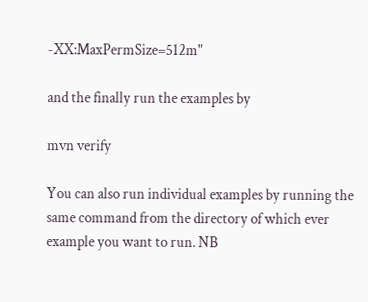-XX:MaxPermSize=512m"

and the finally run the examples by

mvn verify

You can also run individual examples by running the same command from the directory of which ever example you want to run. NB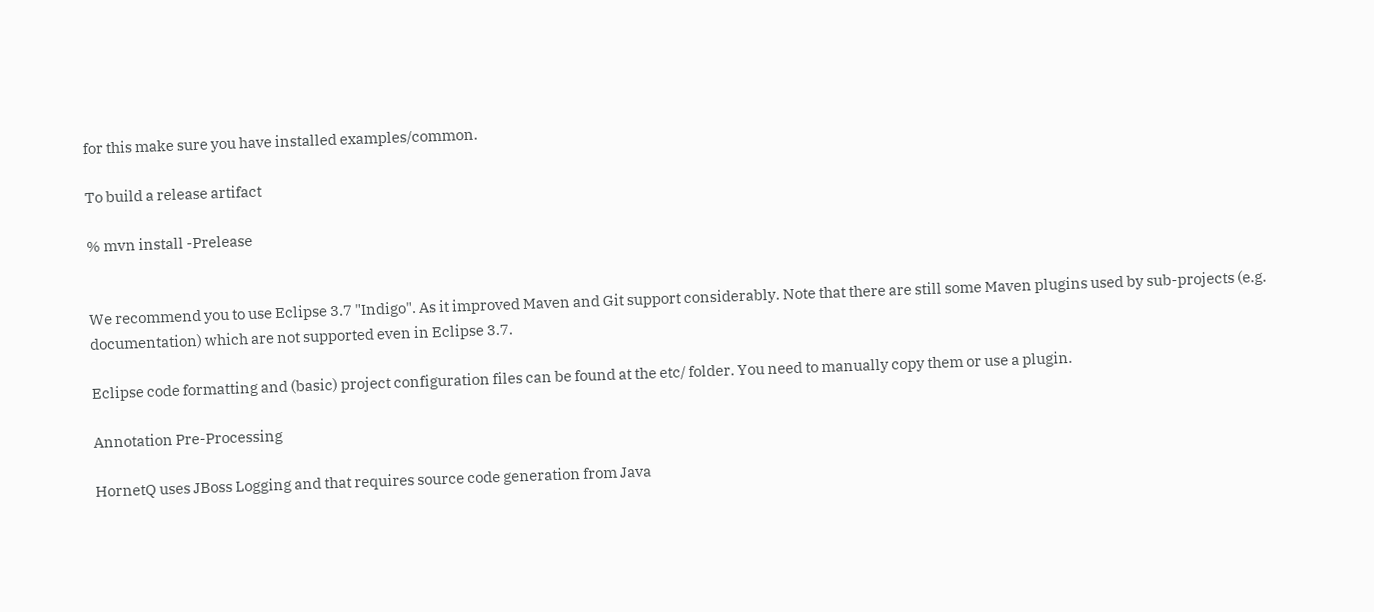for this make sure you have installed examples/common.

To build a release artifact

% mvn install -Prelease


We recommend you to use Eclipse 3.7 "Indigo". As it improved Maven and Git support considerably. Note that there are still some Maven plugins used by sub-projects (e.g. documentation) which are not supported even in Eclipse 3.7.

Eclipse code formatting and (basic) project configuration files can be found at the etc/ folder. You need to manually copy them or use a plugin.

Annotation Pre-Processing

HornetQ uses JBoss Logging and that requires source code generation from Java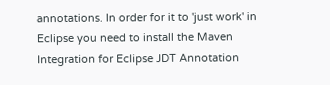annotations. In order for it to 'just work' in Eclipse you need to install the Maven Integration for Eclipse JDT Annotation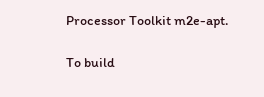Processor Toolkit m2e-apt.

To build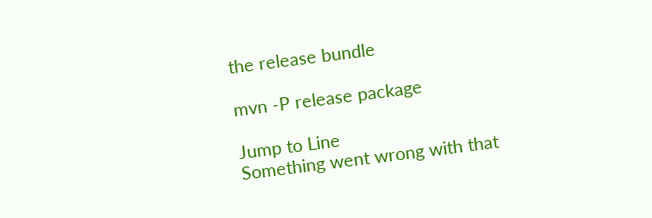the release bundle

mvn -P release package

Jump to Line
Something went wrong with that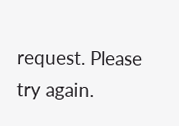request. Please try again.